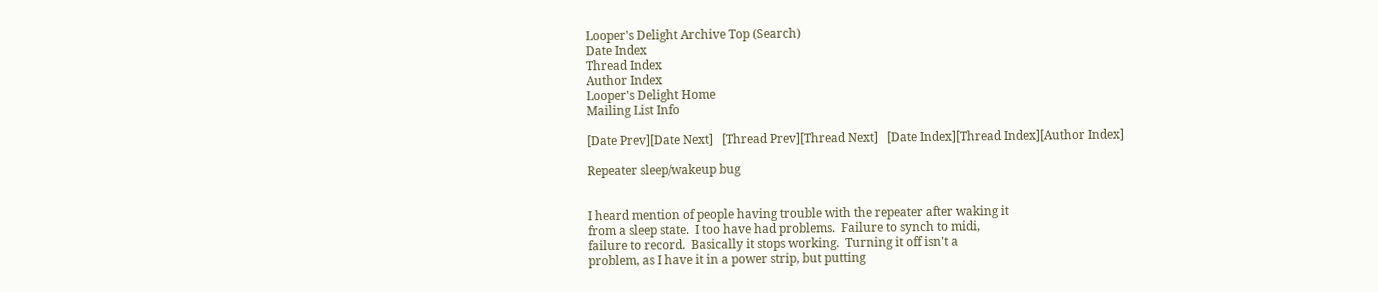Looper's Delight Archive Top (Search)
Date Index
Thread Index
Author Index
Looper's Delight Home
Mailing List Info

[Date Prev][Date Next]   [Thread Prev][Thread Next]   [Date Index][Thread Index][Author Index]

Repeater sleep/wakeup bug


I heard mention of people having trouble with the repeater after waking it
from a sleep state.  I too have had problems.  Failure to synch to midi,
failure to record.  Basically it stops working.  Turning it off isn't a
problem, as I have it in a power strip, but putting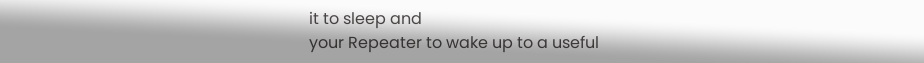it to sleep and
your Repeater to wake up to a useful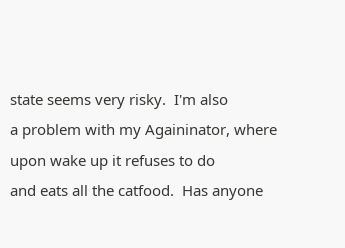state seems very risky.  I'm also
a problem with my Againinator, where upon wake up it refuses to do
and eats all the catfood.  Has anyone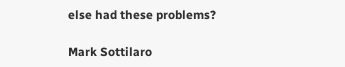else had these problems?

Mark Sottilaro